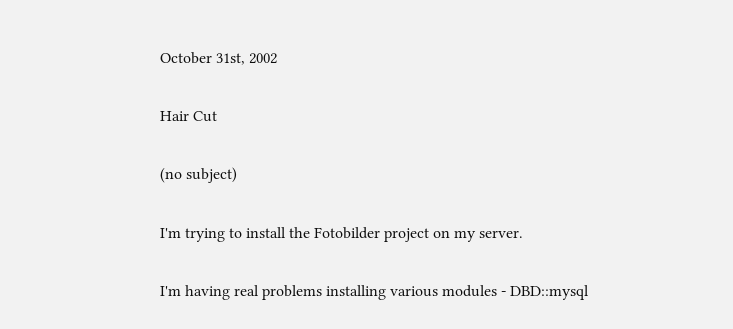October 31st, 2002

Hair Cut

(no subject)

I'm trying to install the Fotobilder project on my server.

I'm having real problems installing various modules - DBD::mysql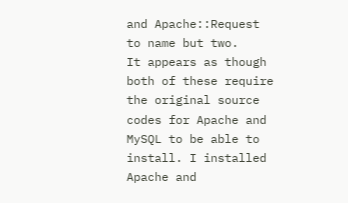and Apache::Request to name but two.
It appears as though both of these require the original source codes for Apache and MySQL to be able to install. I installed Apache and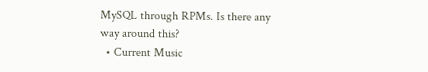MySQL through RPMs. Is there any way around this?
  • Current Music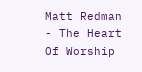Matt Redman - The Heart Of Worship